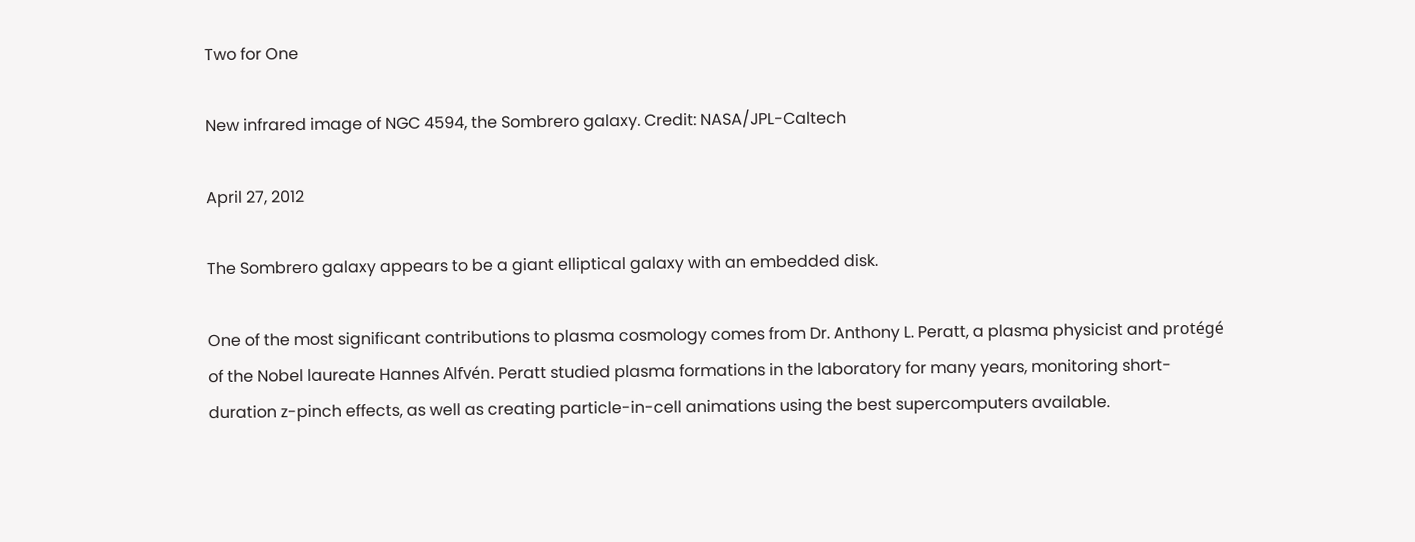Two for One

New infrared image of NGC 4594, the Sombrero galaxy. Credit: NASA/JPL-Caltech

April 27, 2012

The Sombrero galaxy appears to be a giant elliptical galaxy with an embedded disk.

One of the most significant contributions to plasma cosmology comes from Dr. Anthony L. Peratt, a plasma physicist and protégé of the Nobel laureate Hannes Alfvén. Peratt studied plasma formations in the laboratory for many years, monitoring short-duration z-pinch effects, as well as creating particle-in-cell animations using the best supercomputers available.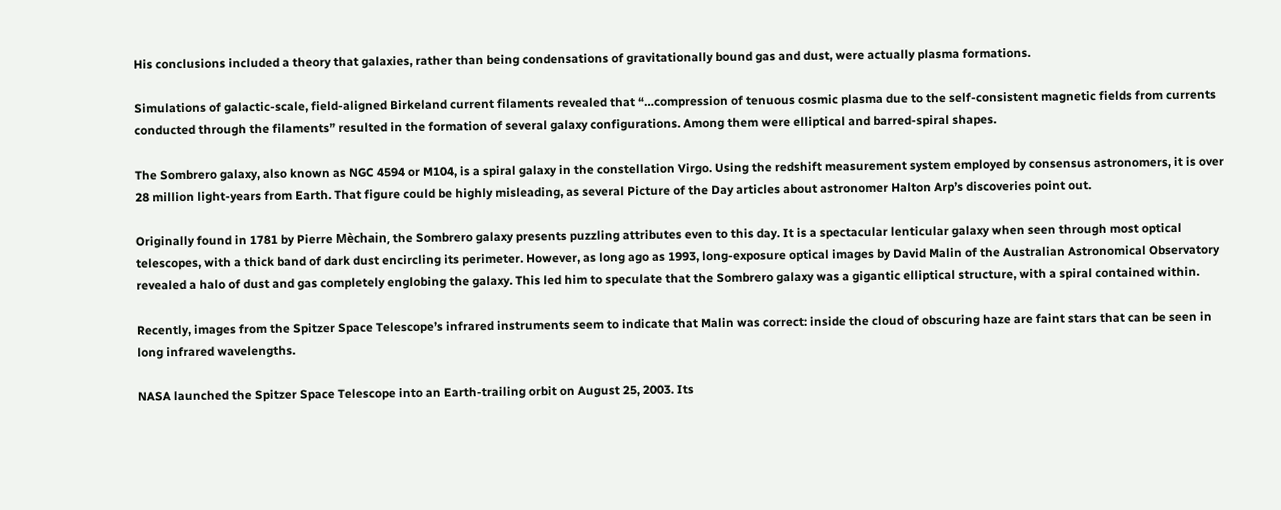His conclusions included a theory that galaxies, rather than being condensations of gravitationally bound gas and dust, were actually plasma formations.

Simulations of galactic-scale, field-aligned Birkeland current filaments revealed that “…compression of tenuous cosmic plasma due to the self-consistent magnetic fields from currents conducted through the filaments” resulted in the formation of several galaxy configurations. Among them were elliptical and barred-spiral shapes.

The Sombrero galaxy, also known as NGC 4594 or M104, is a spiral galaxy in the constellation Virgo. Using the redshift measurement system employed by consensus astronomers, it is over 28 million light-years from Earth. That figure could be highly misleading, as several Picture of the Day articles about astronomer Halton Arp’s discoveries point out.

Originally found in 1781 by Pierre Mèchain, the Sombrero galaxy presents puzzling attributes even to this day. It is a spectacular lenticular galaxy when seen through most optical telescopes, with a thick band of dark dust encircling its perimeter. However, as long ago as 1993, long-exposure optical images by David Malin of the Australian Astronomical Observatory revealed a halo of dust and gas completely englobing the galaxy. This led him to speculate that the Sombrero galaxy was a gigantic elliptical structure, with a spiral contained within.

Recently, images from the Spitzer Space Telescope’s infrared instruments seem to indicate that Malin was correct: inside the cloud of obscuring haze are faint stars that can be seen in long infrared wavelengths.

NASA launched the Spitzer Space Telescope into an Earth-trailing orbit on August 25, 2003. Its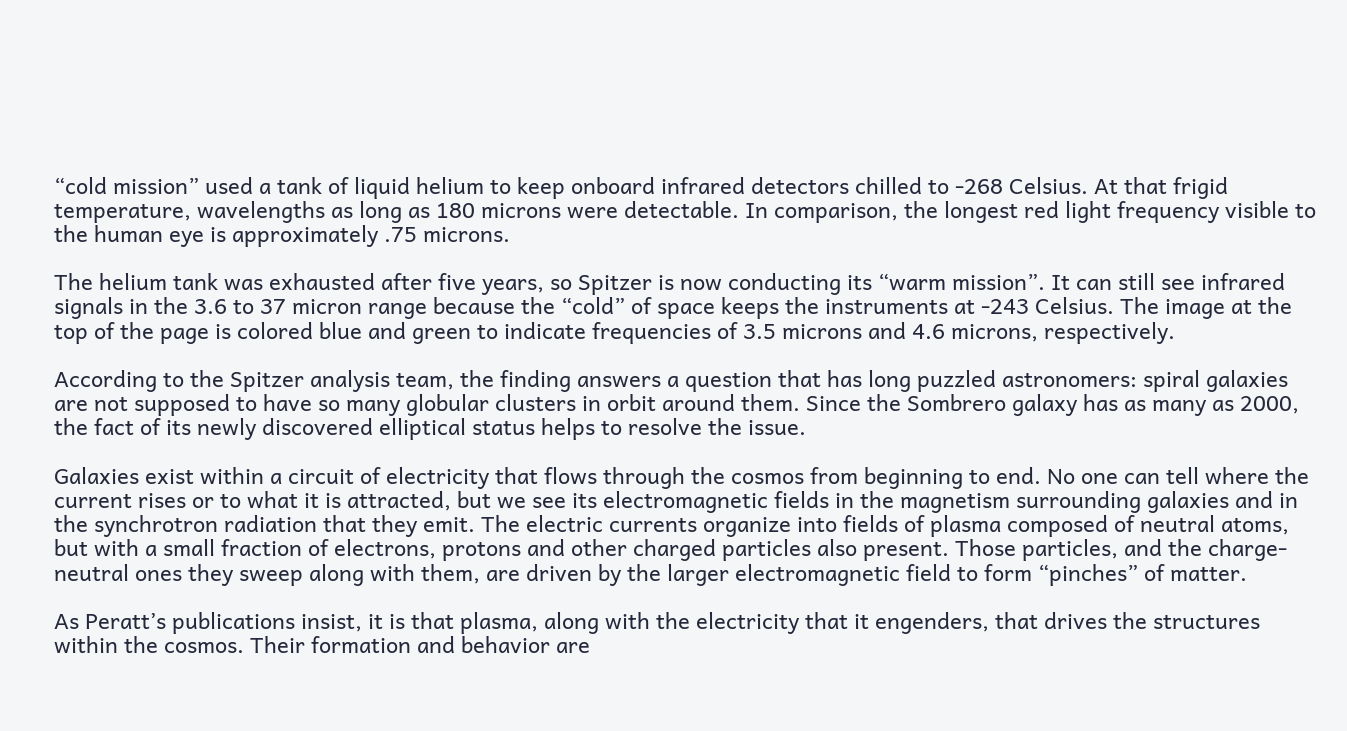“cold mission” used a tank of liquid helium to keep onboard infrared detectors chilled to -268 Celsius. At that frigid temperature, wavelengths as long as 180 microns were detectable. In comparison, the longest red light frequency visible to the human eye is approximately .75 microns.

The helium tank was exhausted after five years, so Spitzer is now conducting its “warm mission”. It can still see infrared signals in the 3.6 to 37 micron range because the “cold” of space keeps the instruments at -243 Celsius. The image at the top of the page is colored blue and green to indicate frequencies of 3.5 microns and 4.6 microns, respectively.

According to the Spitzer analysis team, the finding answers a question that has long puzzled astronomers: spiral galaxies are not supposed to have so many globular clusters in orbit around them. Since the Sombrero galaxy has as many as 2000, the fact of its newly discovered elliptical status helps to resolve the issue.

Galaxies exist within a circuit of electricity that flows through the cosmos from beginning to end. No one can tell where the current rises or to what it is attracted, but we see its electromagnetic fields in the magnetism surrounding galaxies and in the synchrotron radiation that they emit. The electric currents organize into fields of plasma composed of neutral atoms, but with a small fraction of electrons, protons and other charged particles also present. Those particles, and the charge-neutral ones they sweep along with them, are driven by the larger electromagnetic field to form “pinches” of matter.

As Peratt’s publications insist, it is that plasma, along with the electricity that it engenders, that drives the structures within the cosmos. Their formation and behavior are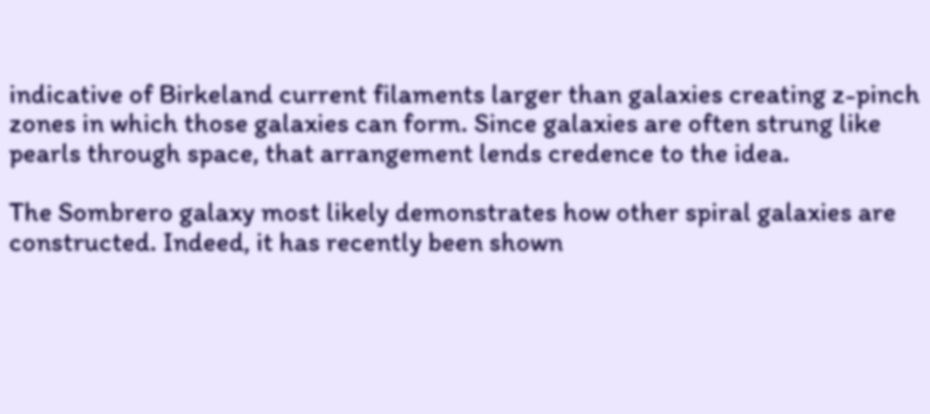indicative of Birkeland current filaments larger than galaxies creating z-pinch zones in which those galaxies can form. Since galaxies are often strung like pearls through space, that arrangement lends credence to the idea.

The Sombrero galaxy most likely demonstrates how other spiral galaxies are constructed. Indeed, it has recently been shown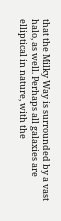that the Milky Way is surrounded by a vast halo, as well. Perhaps all galaxies are elliptical in nature, with the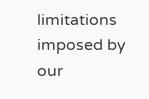limitations imposed by our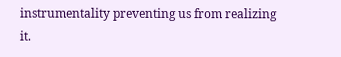instrumentality preventing us from realizing it.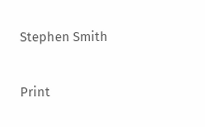Stephen Smith

Print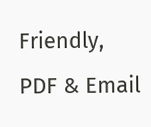Friendly, PDF & Email